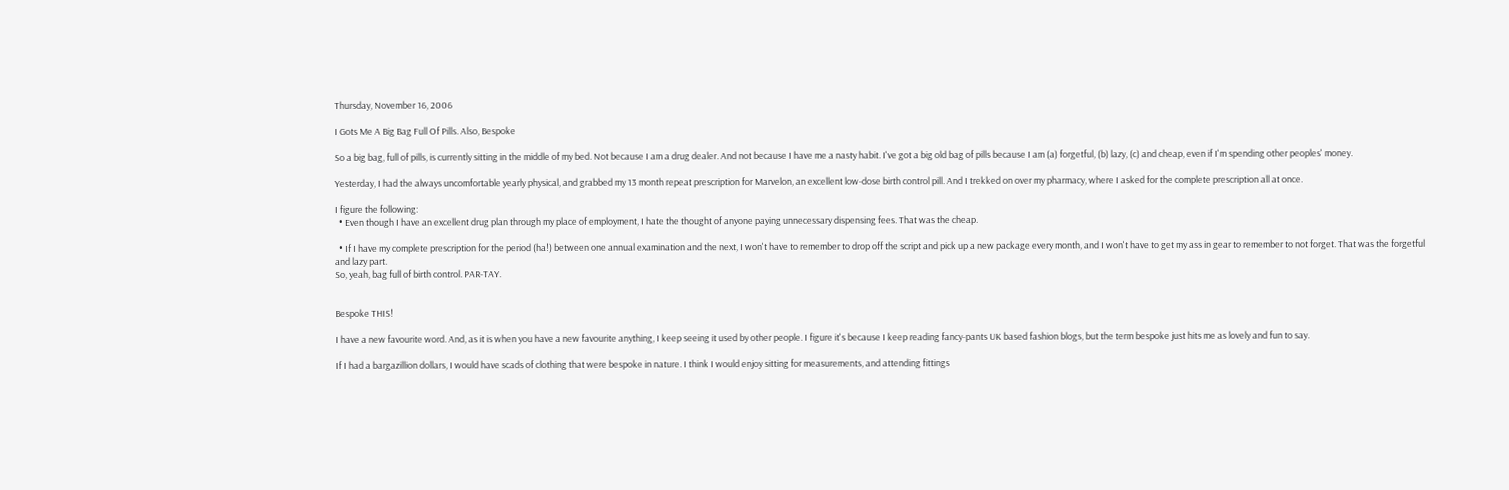Thursday, November 16, 2006

I Gots Me A Big Bag Full Of Pills. Also, Bespoke

So a big bag, full of pills, is currently sitting in the middle of my bed. Not because I am a drug dealer. And not because I have me a nasty habit. I've got a big old bag of pills because I am (a) forgetful, (b) lazy, (c) and cheap, even if I'm spending other peoples' money.

Yesterday, I had the always uncomfortable yearly physical, and grabbed my 13 month repeat prescription for Marvelon, an excellent low-dose birth control pill. And I trekked on over my pharmacy, where I asked for the complete prescription all at once.

I figure the following:
  • Even though I have an excellent drug plan through my place of employment, I hate the thought of anyone paying unnecessary dispensing fees. That was the cheap.

  • If I have my complete prescription for the period (ha!) between one annual examination and the next, I won't have to remember to drop off the script and pick up a new package every month, and I won't have to get my ass in gear to remember to not forget. That was the forgetful and lazy part.
So, yeah, bag full of birth control. PAR-TAY.


Bespoke THIS!

I have a new favourite word. And, as it is when you have a new favourite anything, I keep seeing it used by other people. I figure it's because I keep reading fancy-pants UK based fashion blogs, but the term bespoke just hits me as lovely and fun to say.

If I had a bargazillion dollars, I would have scads of clothing that were bespoke in nature. I think I would enjoy sitting for measurements, and attending fittings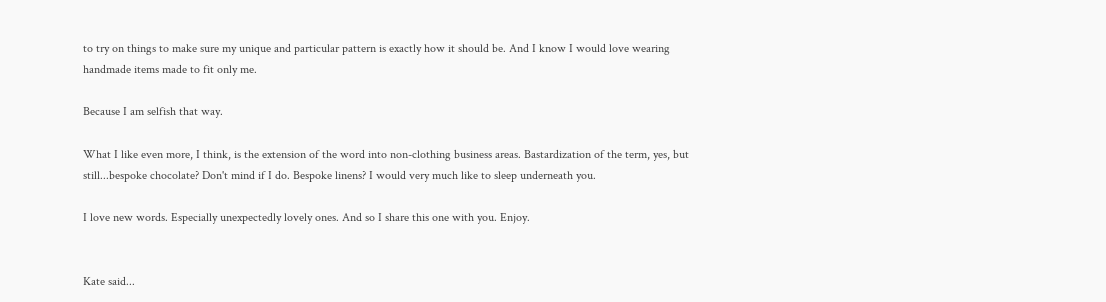to try on things to make sure my unique and particular pattern is exactly how it should be. And I know I would love wearing handmade items made to fit only me.

Because I am selfish that way.

What I like even more, I think, is the extension of the word into non-clothing business areas. Bastardization of the term, yes, but still...bespoke chocolate? Don't mind if I do. Bespoke linens? I would very much like to sleep underneath you.

I love new words. Especially unexpectedly lovely ones. And so I share this one with you. Enjoy.


Kate said...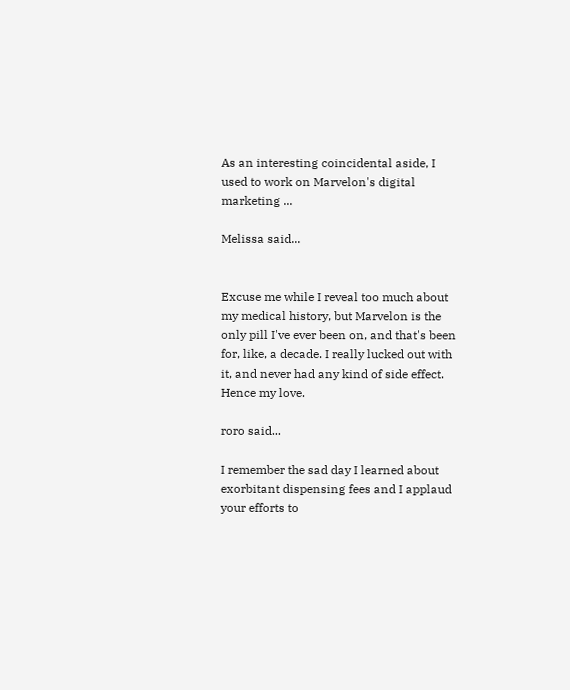As an interesting coincidental aside, I used to work on Marvelon's digital marketing ...

Melissa said...


Excuse me while I reveal too much about my medical history, but Marvelon is the only pill I've ever been on, and that's been for, like, a decade. I really lucked out with it, and never had any kind of side effect. Hence my love.

roro said...

I remember the sad day I learned about exorbitant dispensing fees and I applaud your efforts to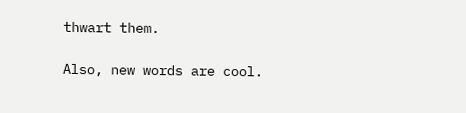thwart them.

Also, new words are cool.